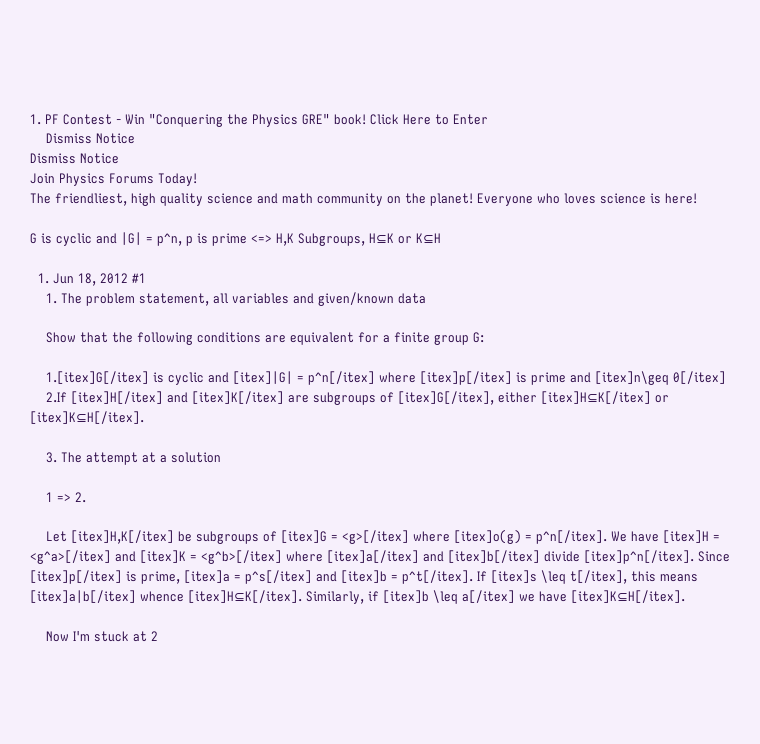1. PF Contest - Win "Conquering the Physics GRE" book! Click Here to Enter
    Dismiss Notice
Dismiss Notice
Join Physics Forums Today!
The friendliest, high quality science and math community on the planet! Everyone who loves science is here!

G is cyclic and |G| = p^n, p is prime <=> H,K Subgroups, H⊆K or K⊆H

  1. Jun 18, 2012 #1
    1. The problem statement, all variables and given/known data

    Show that the following conditions are equivalent for a finite group G:

    1.[itex]G[/itex] is cyclic and [itex]|G| = p^n[/itex] where [itex]p[/itex] is prime and [itex]n\geq 0[/itex]
    2.If [itex]H[/itex] and [itex]K[/itex] are subgroups of [itex]G[/itex], either [itex]H⊆K[/itex] or [itex]K⊆H[/itex].

    3. The attempt at a solution

    1 => 2.

    Let [itex]H,K[/itex] be subgroups of [itex]G = <g>[/itex] where [itex]o(g) = p^n[/itex]. We have [itex]H = <g^a>[/itex] and [itex]K = <g^b>[/itex] where [itex]a[/itex] and [itex]b[/itex] divide [itex]p^n[/itex]. Since [itex]p[/itex] is prime, [itex]a = p^s[/itex] and [itex]b = p^t[/itex]. If [itex]s \leq t[/itex], this means [itex]a|b[/itex] whence [itex]H⊆K[/itex]. Similarly, if [itex]b \leq a[/itex] we have [itex]K⊆H[/itex].

    Now I'm stuck at 2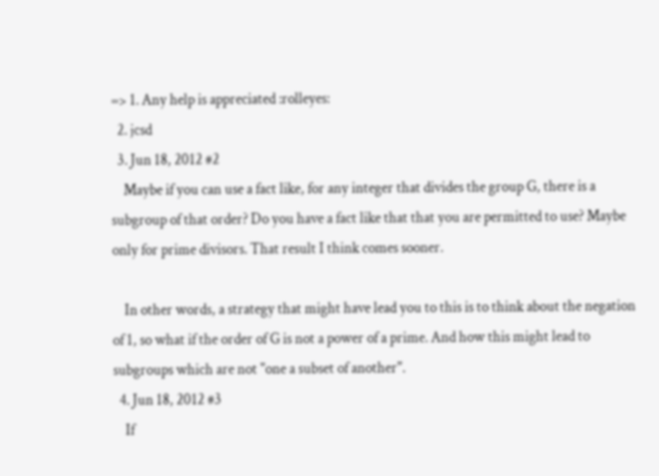=> 1. Any help is appreciated :rolleyes:
  2. jcsd
  3. Jun 18, 2012 #2
    Maybe if you can use a fact like, for any integer that divides the group G, there is a subgroup of that order? Do you have a fact like that that you are permitted to use? Maybe only for prime divisors. That result I think comes sooner.

    In other words, a strategy that might have lead you to this is to think about the negation of 1, so what if the order of G is not a power of a prime. And how this might lead to subgroups which are not "one a subset of another".
  4. Jun 18, 2012 #3
    If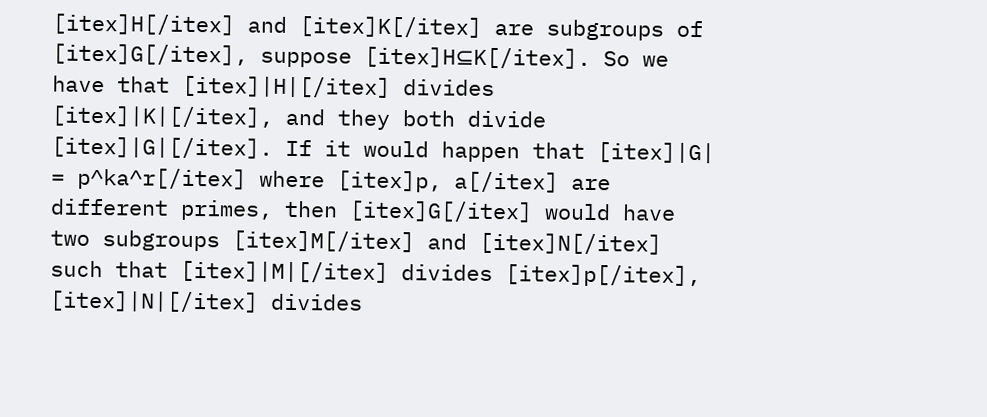[itex]H[/itex] and [itex]K[/itex] are subgroups of [itex]G[/itex], suppose [itex]H⊆K[/itex]. So we have that [itex]|H|[/itex] divides [itex]|K|[/itex], and they both divide [itex]|G|[/itex]. If it would happen that [itex]|G| = p^ka^r[/itex] where [itex]p, a[/itex] are different primes, then [itex]G[/itex] would have two subgroups [itex]M[/itex] and [itex]N[/itex] such that [itex]|M|[/itex] divides [itex]p[/itex], [itex]|N|[/itex] divides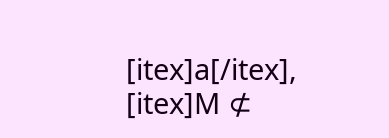[itex]a[/itex], [itex]M ⊄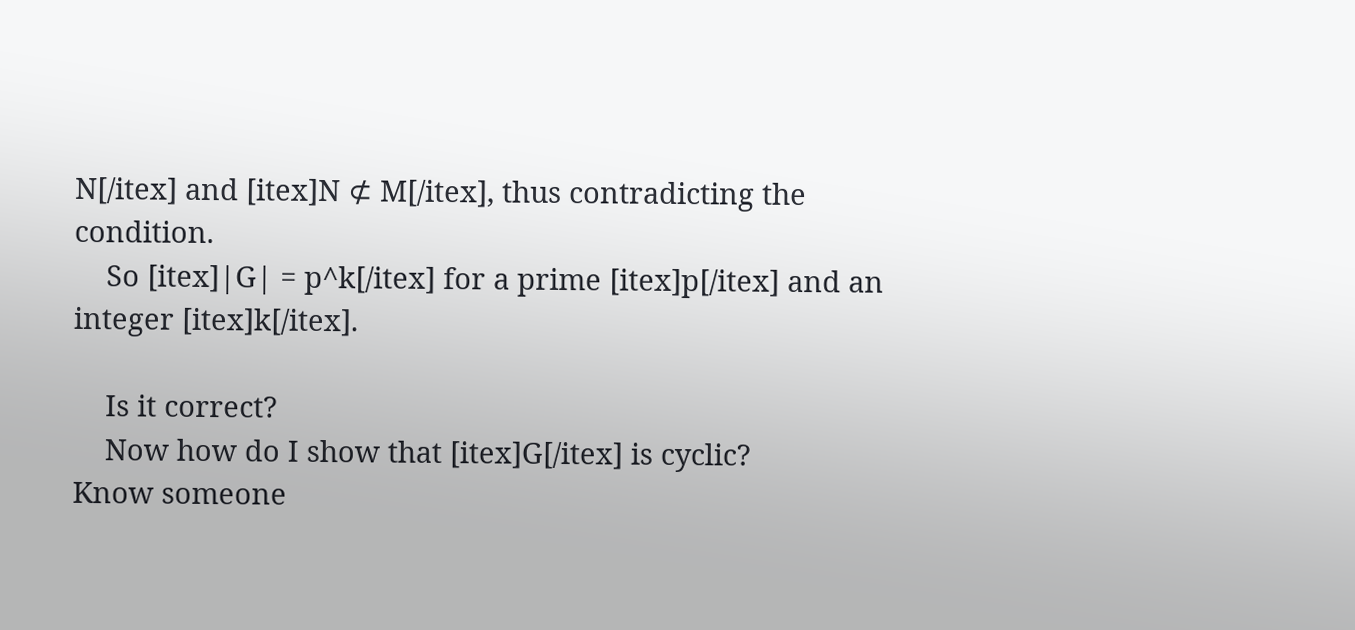N[/itex] and [itex]N ⊄ M[/itex], thus contradicting the condition.
    So [itex]|G| = p^k[/itex] for a prime [itex]p[/itex] and an integer [itex]k[/itex].

    Is it correct?
    Now how do I show that [itex]G[/itex] is cyclic?
Know someone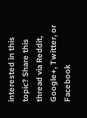interested in this topic? Share this thread via Reddit, Google+, Twitter, or Facebook